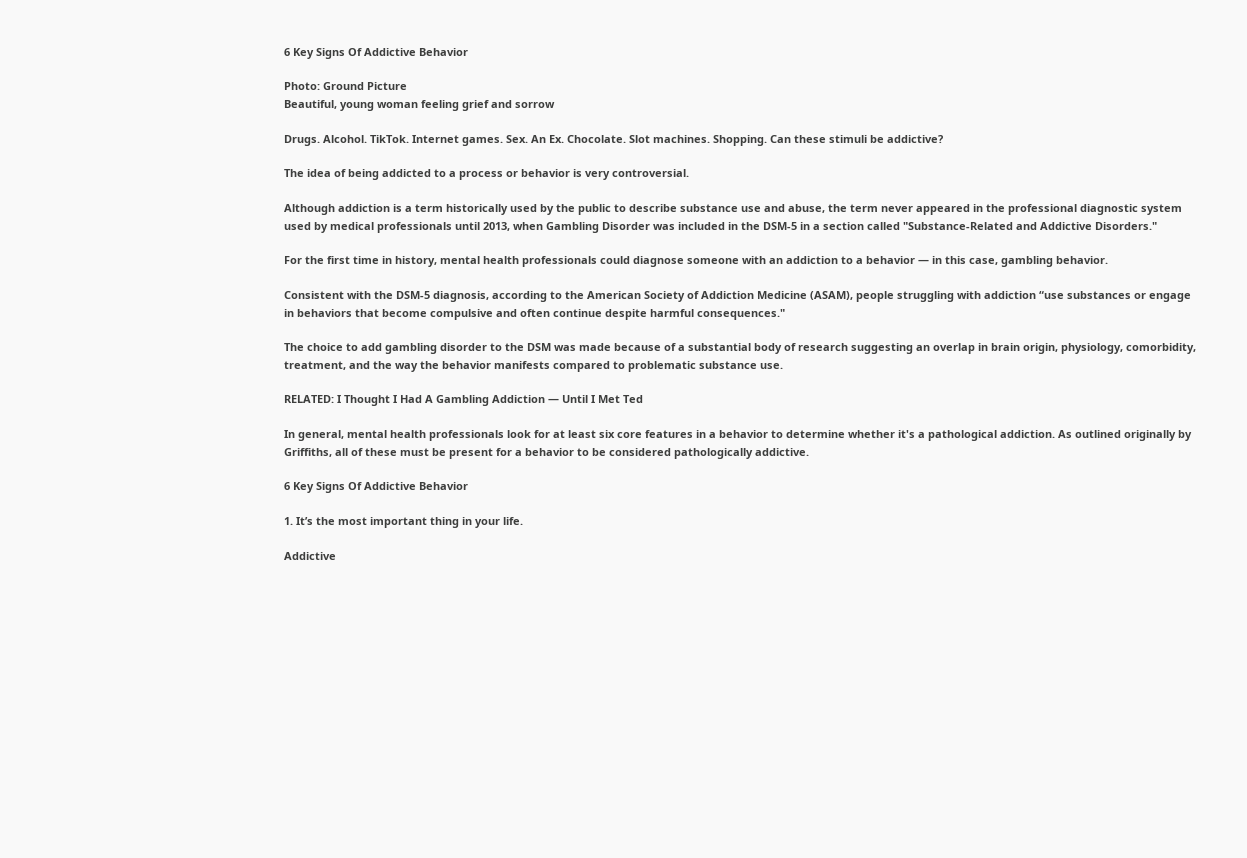6 Key Signs Of Addictive Behavior

Photo: Ground Picture
Beautiful, young woman feeling grief and sorrow

Drugs. Alcohol. TikTok. Internet games. Sex. An Ex. Chocolate. Slot machines. Shopping. Can these stimuli be addictive?

The idea of being addicted to a process or behavior is very controversial.

Although addiction is a term historically used by the public to describe substance use and abuse, the term never appeared in the professional diagnostic system used by medical professionals until 2013, when Gambling Disorder was included in the DSM-5 in a section called "Substance-Related and Addictive Disorders."

For the first time in history, mental health professionals could diagnose someone with an addiction to a behavior — in this case, gambling behavior.

Consistent with the DSM-5 diagnosis, according to the American Society of Addiction Medicine (ASAM), people struggling with addiction “use substances or engage in behaviors that become compulsive and often continue despite harmful consequences."

The choice to add gambling disorder to the DSM was made because of a substantial body of research suggesting an overlap in brain origin, physiology, comorbidity, treatment, and the way the behavior manifests compared to problematic substance use.

RELATED: I Thought I Had A Gambling Addiction — Until I Met Ted

In general, mental health professionals look for at least six core features in a behavior to determine whether it's a pathological addiction. As outlined originally by Griffiths, all of these must be present for a behavior to be considered pathologically addictive.

6 Key Signs Of Addictive Behavior

1. It’s the most important thing in your life.

Addictive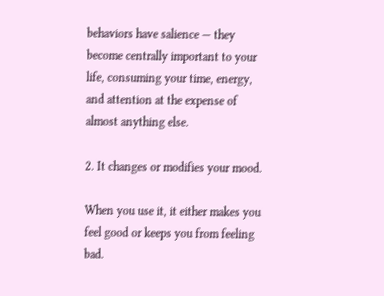behaviors have salience — they become centrally important to your life, consuming your time, energy, and attention at the expense of almost anything else.

2. It changes or modifies your mood.

When you use it, it either makes you feel good or keeps you from feeling bad.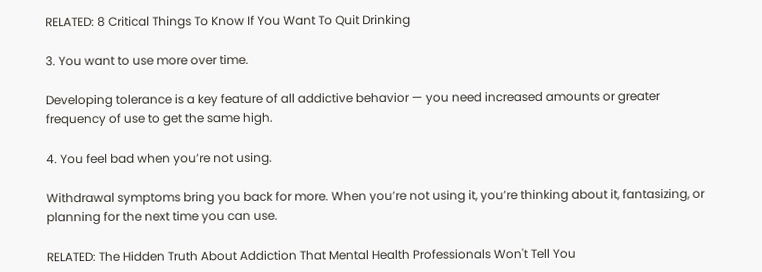RELATED: 8 Critical Things To Know If You Want To Quit Drinking

3. You want to use more over time.

Developing tolerance is a key feature of all addictive behavior — you need increased amounts or greater frequency of use to get the same high.

4. You feel bad when you’re not using.

Withdrawal symptoms bring you back for more. When you’re not using it, you’re thinking about it, fantasizing, or planning for the next time you can use.

RELATED: The Hidden Truth About Addiction That Mental Health Professionals Won't Tell You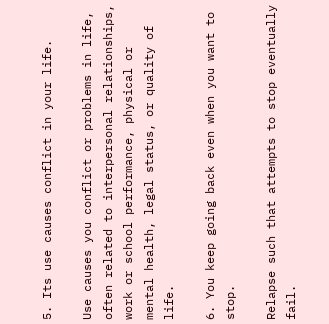5. Its use causes conflict in your life.

Use causes you conflict or problems in life, often related to interpersonal relationships, work or school performance, physical or mental health, legal status, or quality of life.

6. You keep going back even when you want to stop.

Relapse such that attempts to stop eventually fail.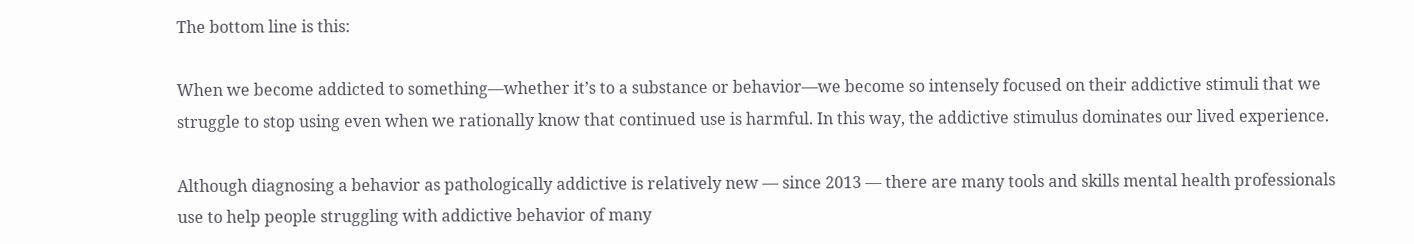The bottom line is this:

When we become addicted to something—whether it’s to a substance or behavior—we become so intensely focused on their addictive stimuli that we struggle to stop using even when we rationally know that continued use is harmful. In this way, the addictive stimulus dominates our lived experience.

Although diagnosing a behavior as pathologically addictive is relatively new — since 2013 — there are many tools and skills mental health professionals use to help people struggling with addictive behavior of many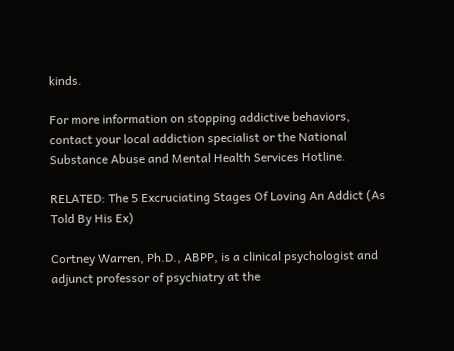kinds.

For more information on stopping addictive behaviors, contact your local addiction specialist or the National Substance Abuse and Mental Health Services Hotline.

RELATED: The 5 Excruciating Stages Of Loving An Addict (As Told By His Ex)

Cortney Warren, Ph.D., ABPP, is a clinical psychologist and adjunct professor of psychiatry at the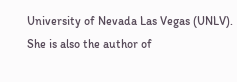University of Nevada Las Vegas (UNLV). She is also the author of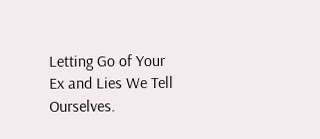Letting Go of Your Ex and Lies We Tell Ourselves.